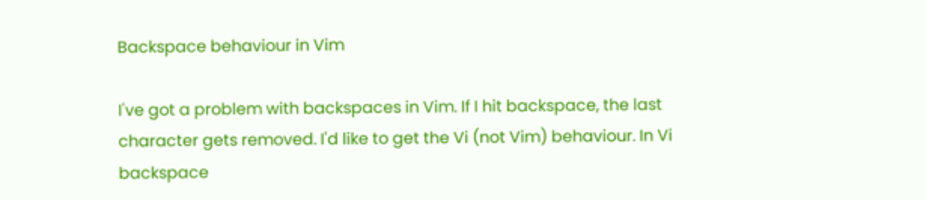Backspace behaviour in Vim

I've got a problem with backspaces in Vim. If I hit backspace, the last character gets removed. I'd like to get the Vi (not Vim) behaviour. In Vi backspace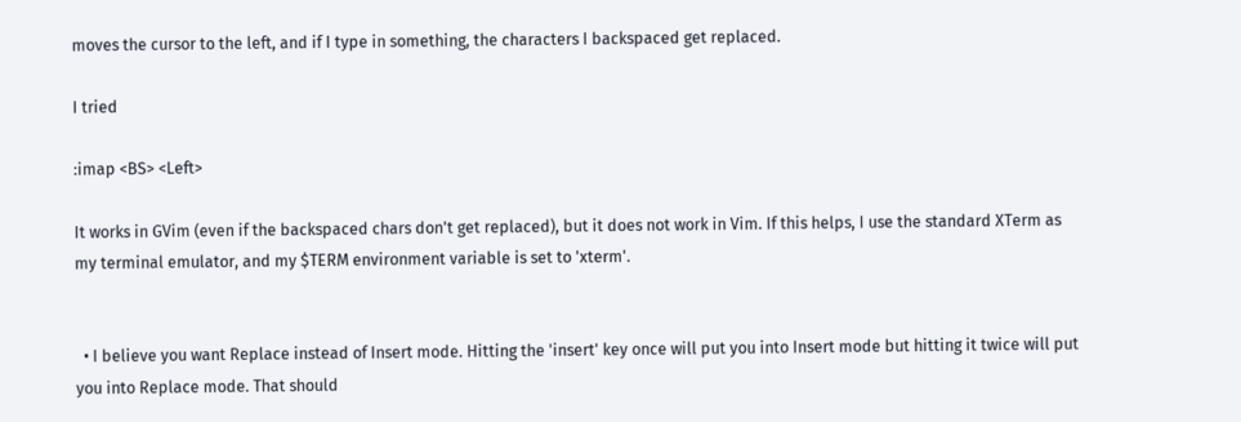moves the cursor to the left, and if I type in something, the characters I backspaced get replaced.

I tried

:imap <BS> <Left>

It works in GVim (even if the backspaced chars don't get replaced), but it does not work in Vim. If this helps, I use the standard XTerm as my terminal emulator, and my $TERM environment variable is set to 'xterm'.


  • I believe you want Replace instead of Insert mode. Hitting the 'insert' key once will put you into Insert mode but hitting it twice will put you into Replace mode. That should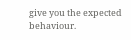give you the expected behaviour.